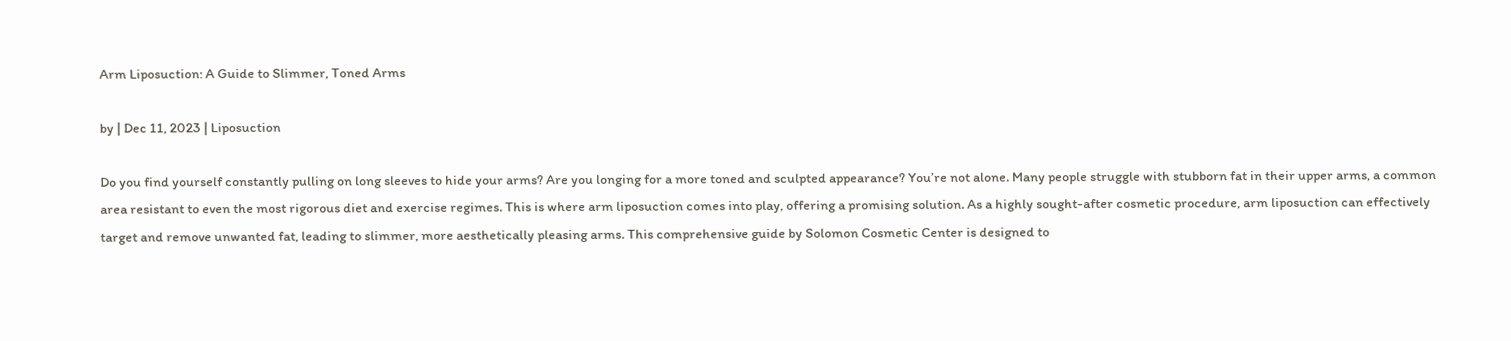Arm Liposuction: A Guide to Slimmer, Toned Arms

by | Dec 11, 2023 | Liposuction

Do you find yourself constantly pulling on long sleeves to hide your arms? Are you longing for a more toned and sculpted appearance? You’re not alone. Many people struggle with stubborn fat in their upper arms, a common area resistant to even the most rigorous diet and exercise regimes. This is where arm liposuction comes into play, offering a promising solution. As a highly sought-after cosmetic procedure, arm liposuction can effectively target and remove unwanted fat, leading to slimmer, more aesthetically pleasing arms. This comprehensive guide by Solomon Cosmetic Center is designed to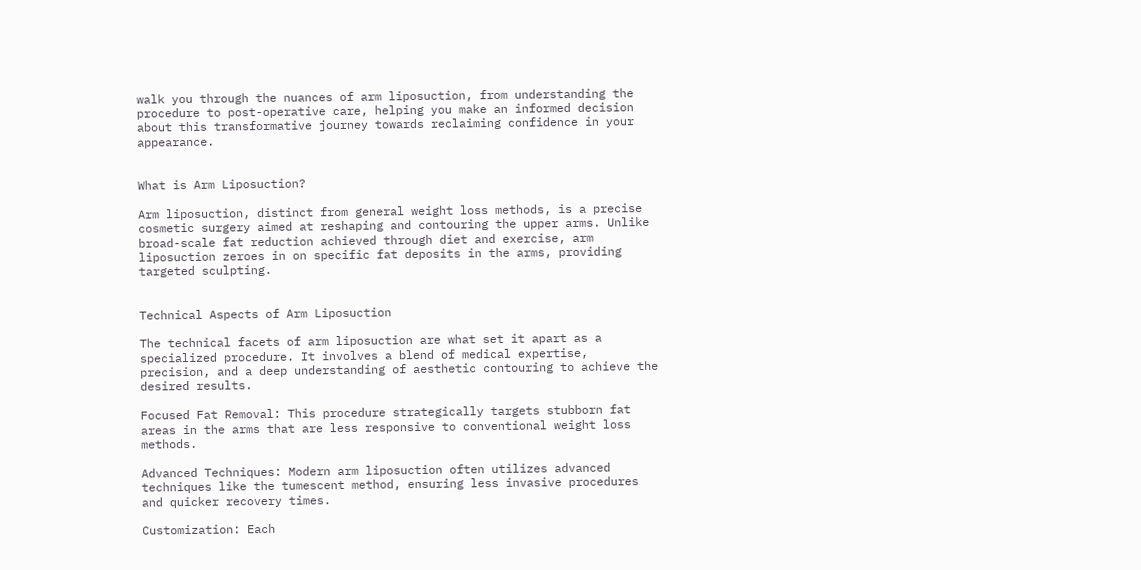walk you through the nuances of arm liposuction, from understanding the procedure to post-operative care, helping you make an informed decision about this transformative journey towards reclaiming confidence in your appearance.


What is Arm Liposuction?

Arm liposuction, distinct from general weight loss methods, is a precise cosmetic surgery aimed at reshaping and contouring the upper arms. Unlike broad-scale fat reduction achieved through diet and exercise, arm liposuction zeroes in on specific fat deposits in the arms, providing targeted sculpting.


Technical Aspects of Arm Liposuction

The technical facets of arm liposuction are what set it apart as a specialized procedure. It involves a blend of medical expertise, precision, and a deep understanding of aesthetic contouring to achieve the desired results.

Focused Fat Removal: This procedure strategically targets stubborn fat areas in the arms that are less responsive to conventional weight loss methods.

Advanced Techniques: Modern arm liposuction often utilizes advanced techniques like the tumescent method, ensuring less invasive procedures and quicker recovery times.

Customization: Each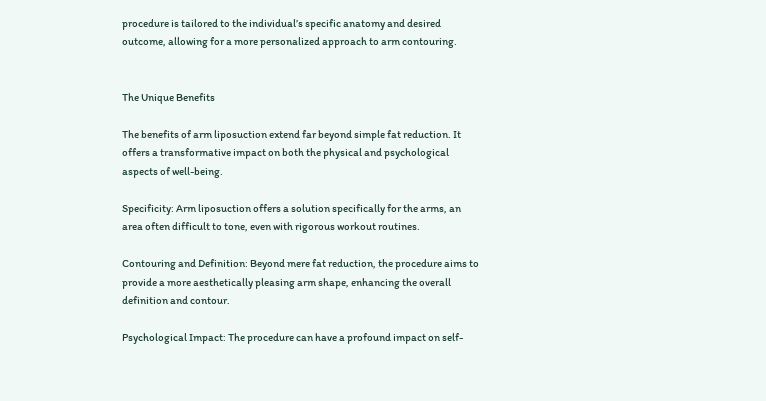procedure is tailored to the individual’s specific anatomy and desired outcome, allowing for a more personalized approach to arm contouring.


The Unique Benefits

The benefits of arm liposuction extend far beyond simple fat reduction. It offers a transformative impact on both the physical and psychological aspects of well-being.

Specificity: Arm liposuction offers a solution specifically for the arms, an area often difficult to tone, even with rigorous workout routines.

Contouring and Definition: Beyond mere fat reduction, the procedure aims to provide a more aesthetically pleasing arm shape, enhancing the overall definition and contour.

Psychological Impact: The procedure can have a profound impact on self-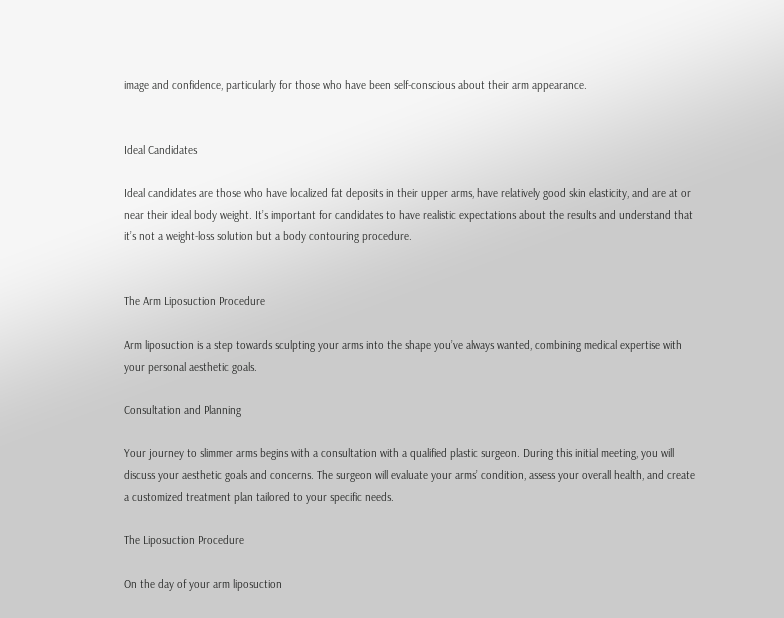image and confidence, particularly for those who have been self-conscious about their arm appearance.


Ideal Candidates

Ideal candidates are those who have localized fat deposits in their upper arms, have relatively good skin elasticity, and are at or near their ideal body weight. It’s important for candidates to have realistic expectations about the results and understand that it’s not a weight-loss solution but a body contouring procedure.


The Arm Liposuction Procedure

Arm liposuction is a step towards sculpting your arms into the shape you’ve always wanted, combining medical expertise with your personal aesthetic goals.

Consultation and Planning

Your journey to slimmer arms begins with a consultation with a qualified plastic surgeon. During this initial meeting, you will discuss your aesthetic goals and concerns. The surgeon will evaluate your arms’ condition, assess your overall health, and create a customized treatment plan tailored to your specific needs.

The Liposuction Procedure

On the day of your arm liposuction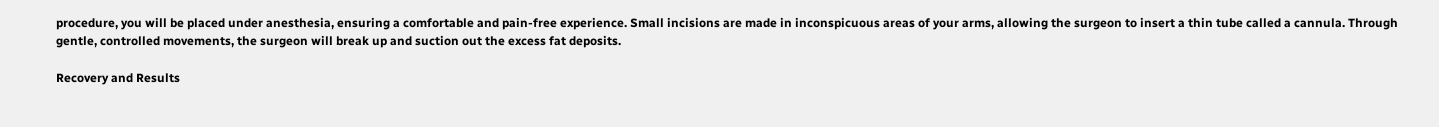procedure, you will be placed under anesthesia, ensuring a comfortable and pain-free experience. Small incisions are made in inconspicuous areas of your arms, allowing the surgeon to insert a thin tube called a cannula. Through gentle, controlled movements, the surgeon will break up and suction out the excess fat deposits.

Recovery and Results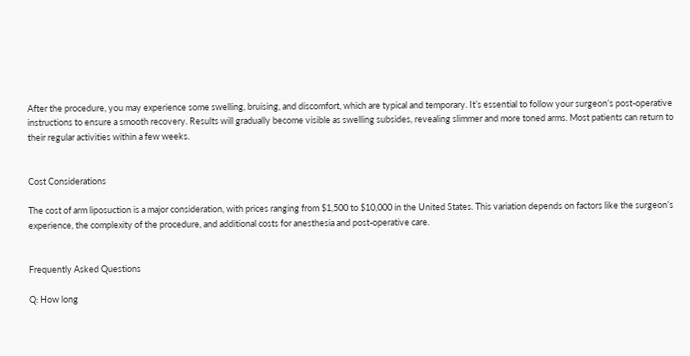After the procedure, you may experience some swelling, bruising, and discomfort, which are typical and temporary. It’s essential to follow your surgeon’s post-operative instructions to ensure a smooth recovery. Results will gradually become visible as swelling subsides, revealing slimmer and more toned arms. Most patients can return to their regular activities within a few weeks.


Cost Considerations

The cost of arm liposuction is a major consideration, with prices ranging from $1,500 to $10,000 in the United States. This variation depends on factors like the surgeon’s experience, the complexity of the procedure, and additional costs for anesthesia and post-operative care.


Frequently Asked Questions

Q: How long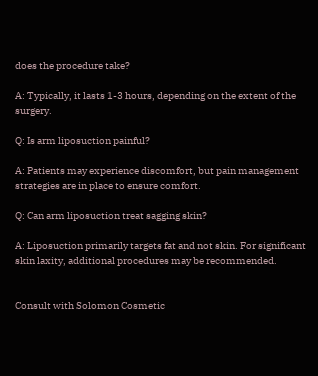does the procedure take?

A: Typically, it lasts 1-3 hours, depending on the extent of the surgery.

Q: Is arm liposuction painful?

A: Patients may experience discomfort, but pain management strategies are in place to ensure comfort.

Q: Can arm liposuction treat sagging skin?

A: Liposuction primarily targets fat and not skin. For significant skin laxity, additional procedures may be recommended.


Consult with Solomon Cosmetic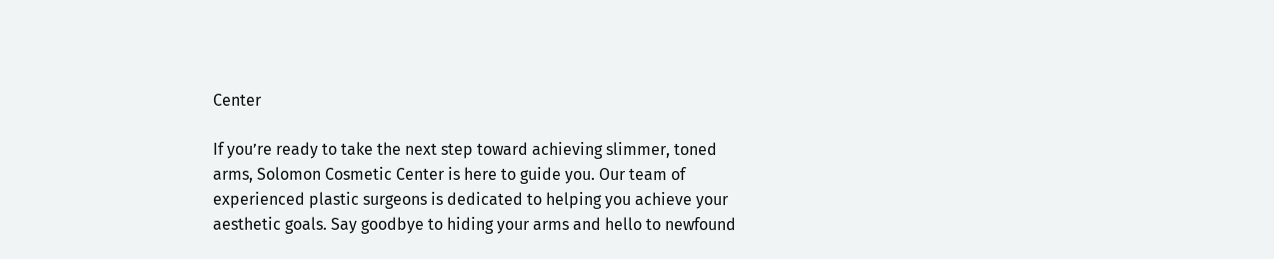Center

If you’re ready to take the next step toward achieving slimmer, toned arms, Solomon Cosmetic Center is here to guide you. Our team of experienced plastic surgeons is dedicated to helping you achieve your aesthetic goals. Say goodbye to hiding your arms and hello to newfound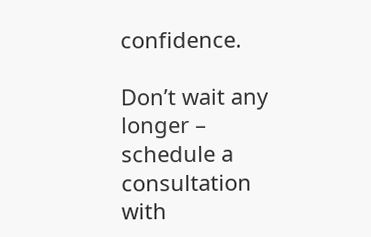confidence.

Don’t wait any longer – schedule a consultation with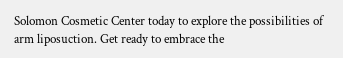Solomon Cosmetic Center today to explore the possibilities of arm liposuction. Get ready to embrace the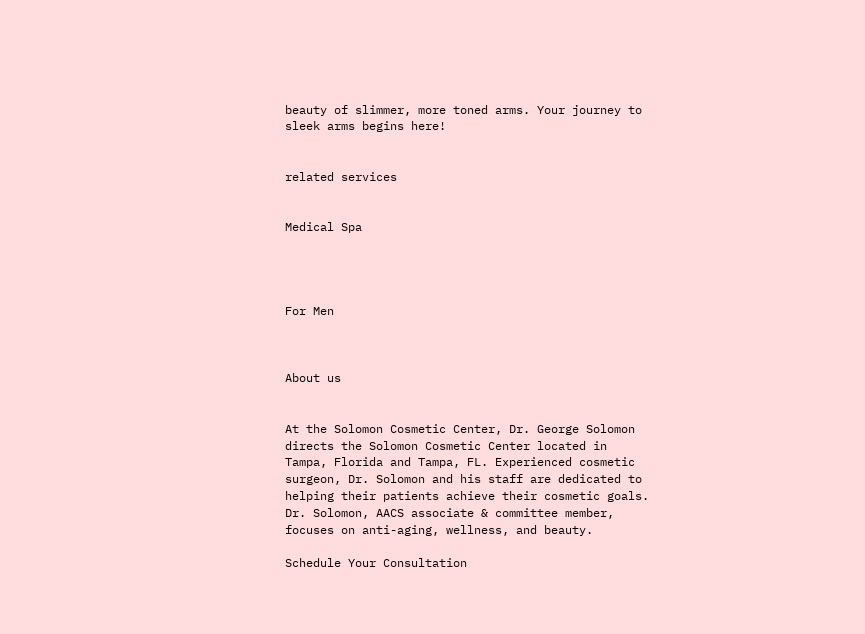beauty of slimmer, more toned arms. Your journey to sleek arms begins here!


related services


Medical Spa




For Men



About us


At the Solomon Cosmetic Center, Dr. George Solomon directs the Solomon Cosmetic Center located in Tampa, Florida and Tampa, FL. Experienced cosmetic surgeon, Dr. Solomon and his staff are dedicated to helping their patients achieve their cosmetic goals. Dr. Solomon, AACS associate & committee member, focuses on anti-aging, wellness, and beauty.

Schedule Your Consultation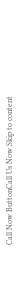Call Now ButtonCall Us Now Skip to content